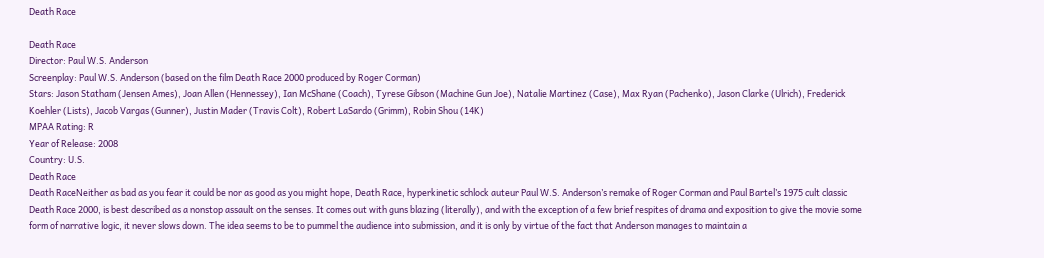Death Race

Death Race
Director: Paul W.S. Anderson
Screenplay: Paul W.S. Anderson (based on the film Death Race 2000 produced by Roger Corman)
Stars: Jason Statham (Jensen Ames), Joan Allen (Hennessey), Ian McShane (Coach), Tyrese Gibson (Machine Gun Joe), Natalie Martinez (Case), Max Ryan (Pachenko), Jason Clarke (Ulrich), Frederick Koehler (Lists), Jacob Vargas (Gunner), Justin Mader (Travis Colt), Robert LaSardo (Grimm), Robin Shou (14K)
MPAA Rating: R
Year of Release: 2008
Country: U.S.
Death Race
Death RaceNeither as bad as you fear it could be nor as good as you might hope, Death Race, hyperkinetic schlock auteur Paul W.S. Anderson’s remake of Roger Corman and Paul Bartel’s 1975 cult classic Death Race 2000, is best described as a nonstop assault on the senses. It comes out with guns blazing (literally), and with the exception of a few brief respites of drama and exposition to give the movie some form of narrative logic, it never slows down. The idea seems to be to pummel the audience into submission, and it is only by virtue of the fact that Anderson manages to maintain a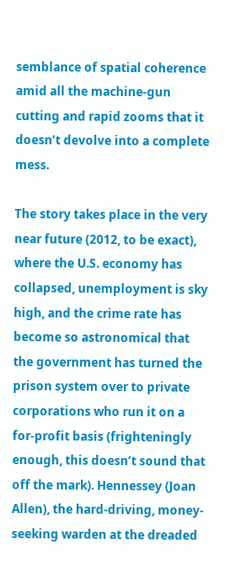semblance of spatial coherence amid all the machine-gun cutting and rapid zooms that it doesn’t devolve into a complete mess.

The story takes place in the very near future (2012, to be exact), where the U.S. economy has collapsed, unemployment is sky high, and the crime rate has become so astronomical that the government has turned the prison system over to private corporations who run it on a for-profit basis (frighteningly enough, this doesn’t sound that off the mark). Hennessey (Joan Allen), the hard-driving, money-seeking warden at the dreaded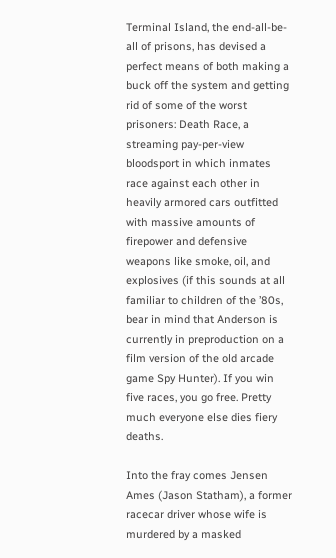Terminal Island, the end-all-be-all of prisons, has devised a perfect means of both making a buck off the system and getting rid of some of the worst prisoners: Death Race, a streaming pay-per-view bloodsport in which inmates race against each other in heavily armored cars outfitted with massive amounts of firepower and defensive weapons like smoke, oil, and explosives (if this sounds at all familiar to children of the ’80s, bear in mind that Anderson is currently in preproduction on a film version of the old arcade game Spy Hunter). If you win five races, you go free. Pretty much everyone else dies fiery deaths.

Into the fray comes Jensen Ames (Jason Statham), a former racecar driver whose wife is murdered by a masked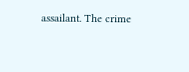assailant. The crime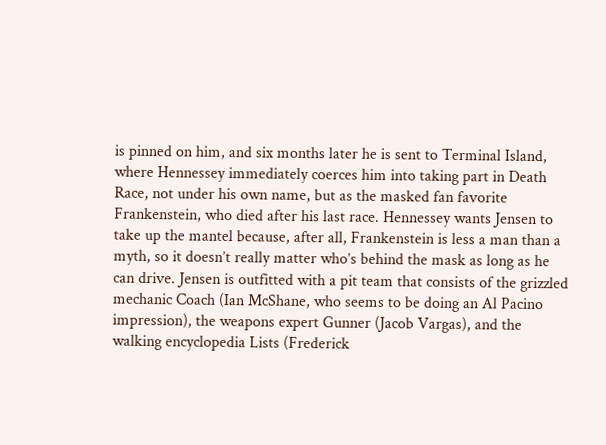is pinned on him, and six months later he is sent to Terminal Island, where Hennessey immediately coerces him into taking part in Death Race, not under his own name, but as the masked fan favorite Frankenstein, who died after his last race. Hennessey wants Jensen to take up the mantel because, after all, Frankenstein is less a man than a myth, so it doesn’t really matter who’s behind the mask as long as he can drive. Jensen is outfitted with a pit team that consists of the grizzled mechanic Coach (Ian McShane, who seems to be doing an Al Pacino impression), the weapons expert Gunner (Jacob Vargas), and the walking encyclopedia Lists (Frederick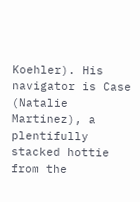Koehler). His navigator is Case (Natalie Martinez), a plentifully stacked hottie from the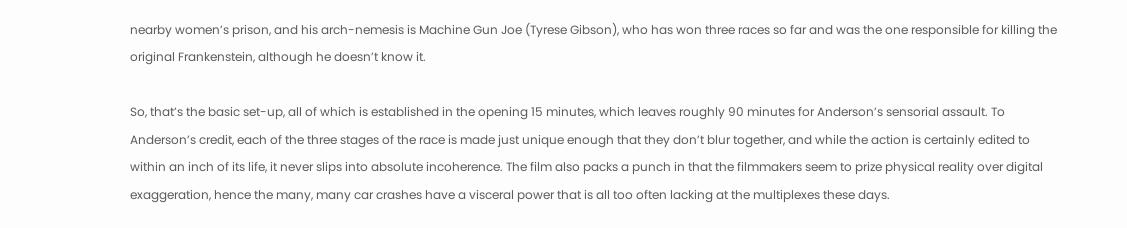nearby women’s prison, and his arch-nemesis is Machine Gun Joe (Tyrese Gibson), who has won three races so far and was the one responsible for killing the original Frankenstein, although he doesn’t know it.

So, that’s the basic set-up, all of which is established in the opening 15 minutes, which leaves roughly 90 minutes for Anderson’s sensorial assault. To Anderson’s credit, each of the three stages of the race is made just unique enough that they don’t blur together, and while the action is certainly edited to within an inch of its life, it never slips into absolute incoherence. The film also packs a punch in that the filmmakers seem to prize physical reality over digital exaggeration, hence the many, many car crashes have a visceral power that is all too often lacking at the multiplexes these days.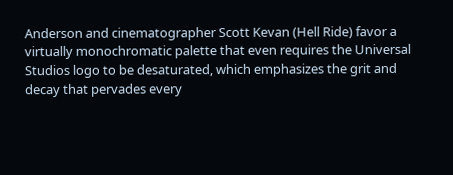Anderson and cinematographer Scott Kevan (Hell Ride) favor a virtually monochromatic palette that even requires the Universal Studios logo to be desaturated, which emphasizes the grit and decay that pervades every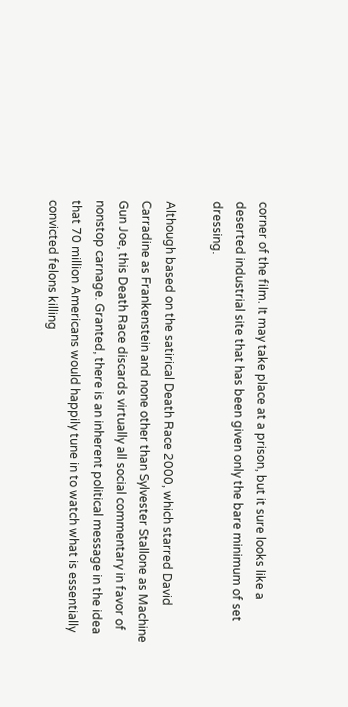corner of the film. It may take place at a prison, but it sure looks like a deserted industrial site that has been given only the bare minimum of set dressing.

Although based on the satirical Death Race 2000, which starred David Carradine as Frankenstein and none other than Sylvester Stallone as Machine Gun Joe, this Death Race discards virtually all social commentary in favor of nonstop carnage. Granted, there is an inherent political message in the idea that 70 million Americans would happily tune in to watch what is essentially convicted felons killing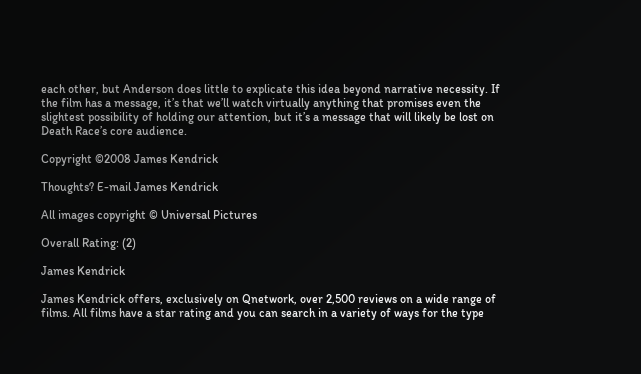each other, but Anderson does little to explicate this idea beyond narrative necessity. If the film has a message, it’s that we’ll watch virtually anything that promises even the slightest possibility of holding our attention, but it’s a message that will likely be lost on Death Race’s core audience.

Copyright ©2008 James Kendrick

Thoughts? E-mail James Kendrick

All images copyright © Universal Pictures

Overall Rating: (2)

James Kendrick

James Kendrick offers, exclusively on Qnetwork, over 2,500 reviews on a wide range of films. All films have a star rating and you can search in a variety of ways for the type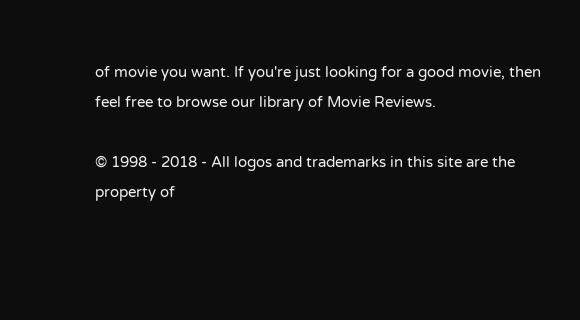of movie you want. If you're just looking for a good movie, then feel free to browse our library of Movie Reviews.

© 1998 - 2018 - All logos and trademarks in this site are the property of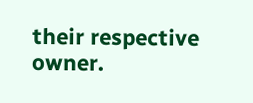their respective owner.